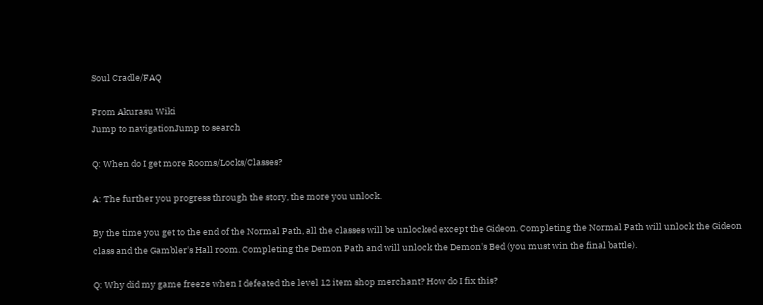Soul Cradle/FAQ

From Akurasu Wiki
Jump to navigationJump to search

Q: When do I get more Rooms/Locks/Classes?

A: The further you progress through the story, the more you unlock.

By the time you get to the end of the Normal Path, all the classes will be unlocked except the Gideon. Completing the Normal Path will unlock the Gideon class and the Gambler's Hall room. Completing the Demon Path and will unlock the Demon's Bed (you must win the final battle).

Q: Why did my game freeze when I defeated the level 12 item shop merchant? How do I fix this?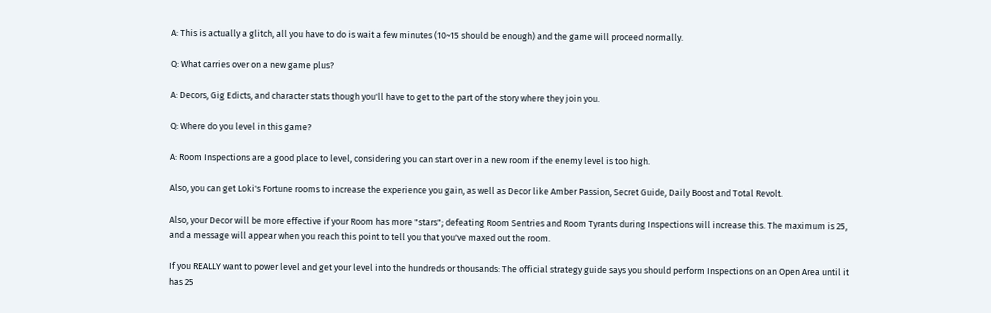A: This is actually a glitch, all you have to do is wait a few minutes (10~15 should be enough) and the game will proceed normally.

Q: What carries over on a new game plus?

A: Decors, Gig Edicts, and character stats though you'll have to get to the part of the story where they join you.

Q: Where do you level in this game?

A: Room Inspections are a good place to level, considering you can start over in a new room if the enemy level is too high.

Also, you can get Loki's Fortune rooms to increase the experience you gain, as well as Decor like Amber Passion, Secret Guide, Daily Boost and Total Revolt.

Also, your Decor will be more effective if your Room has more "stars"; defeating Room Sentries and Room Tyrants during Inspections will increase this. The maximum is 25, and a message will appear when you reach this point to tell you that you've maxed out the room.

If you REALLY want to power level and get your level into the hundreds or thousands: The official strategy guide says you should perform Inspections on an Open Area until it has 25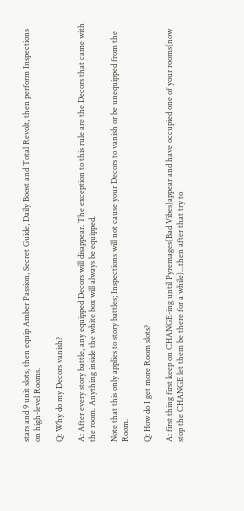stars and 9 unit slots, then equip Amber Passion, Secret Guide, Daily Boost and Total Revolt, then perform Inspections on high-level Rooms.

Q: Why do my Decors vanish?

A: After every story battle, any equipped Decors will disappear. The exception to this rule are the Decors that came with the room. Anything inside the white box will always be equipped.

Note that this only applies to story battles; Inspections will not cause your Decors to vanish or be unequipped from the Room.

Q: How do I get more Room slots?

A: first thing first keep on CHANGE-ing until Pyremages(Bad Vibes)appear and have occupied one of your rooms(now stop the CHANGE let them be there for a while)...then after that try to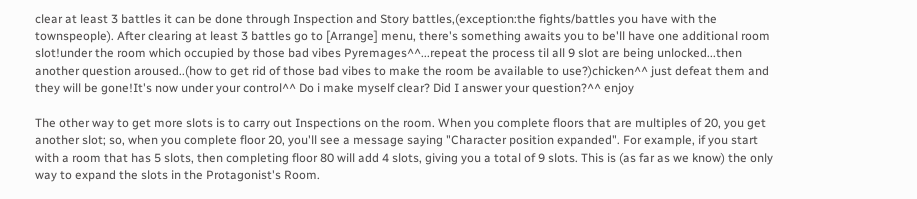clear at least 3 battles it can be done through Inspection and Story battles,(exception:the fights/battles you have with the townspeople). After clearing at least 3 battles go to [Arrange] menu, there's something awaits you to be'll have one additional room slot!under the room which occupied by those bad vibes Pyremages^^...repeat the process til all 9 slot are being unlocked...then another question aroused..(how to get rid of those bad vibes to make the room be available to use?)chicken^^ just defeat them and they will be gone!It's now under your control^^ Do i make myself clear? Did I answer your question?^^ enjoy

The other way to get more slots is to carry out Inspections on the room. When you complete floors that are multiples of 20, you get another slot; so, when you complete floor 20, you'll see a message saying "Character position expanded". For example, if you start with a room that has 5 slots, then completing floor 80 will add 4 slots, giving you a total of 9 slots. This is (as far as we know) the only way to expand the slots in the Protagonist's Room.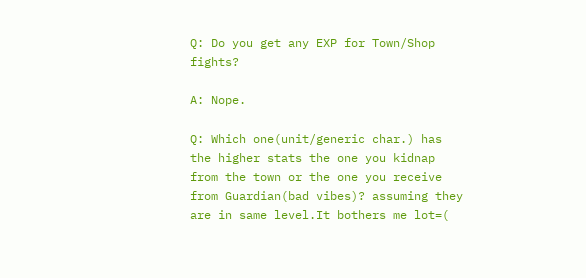Q: Do you get any EXP for Town/Shop fights?

A: Nope.

Q: Which one(unit/generic char.) has the higher stats the one you kidnap from the town or the one you receive from Guardian(bad vibes)? assuming they are in same level.It bothers me lot=(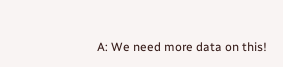A: We need more data on this!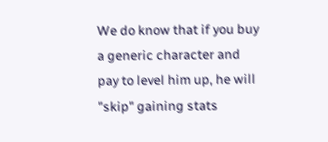We do know that if you buy a generic character and pay to level him up, he will "skip" gaining stats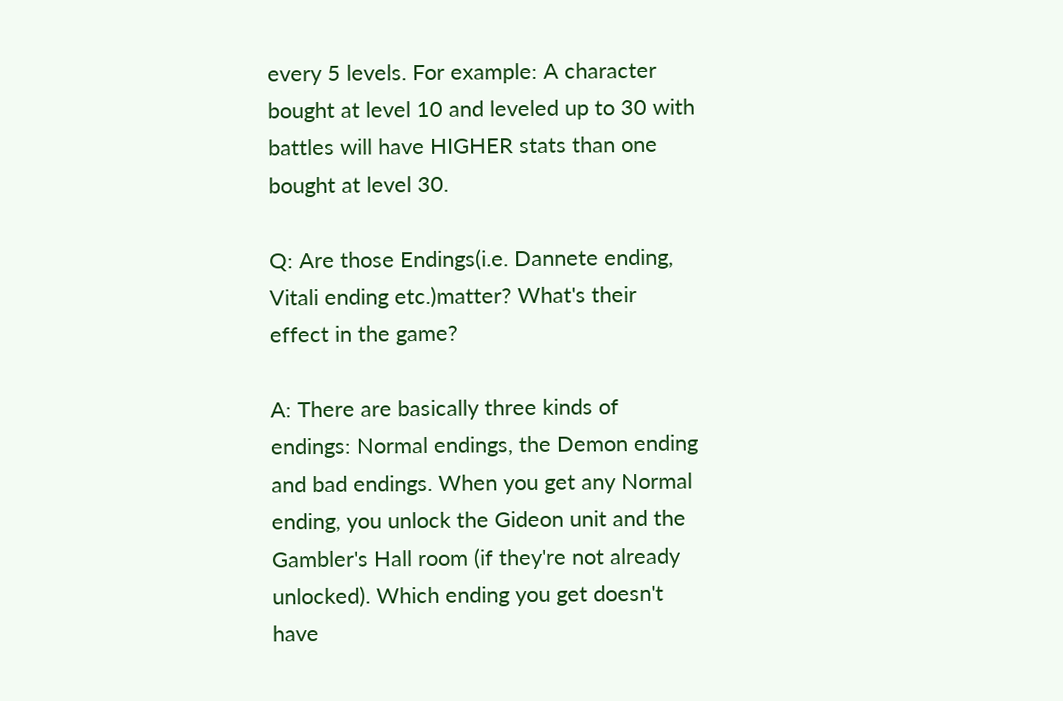every 5 levels. For example: A character bought at level 10 and leveled up to 30 with battles will have HIGHER stats than one bought at level 30.

Q: Are those Endings(i.e. Dannete ending, Vitali ending etc.)matter? What's their effect in the game?

A: There are basically three kinds of endings: Normal endings, the Demon ending and bad endings. When you get any Normal ending, you unlock the Gideon unit and the Gambler's Hall room (if they're not already unlocked). Which ending you get doesn't have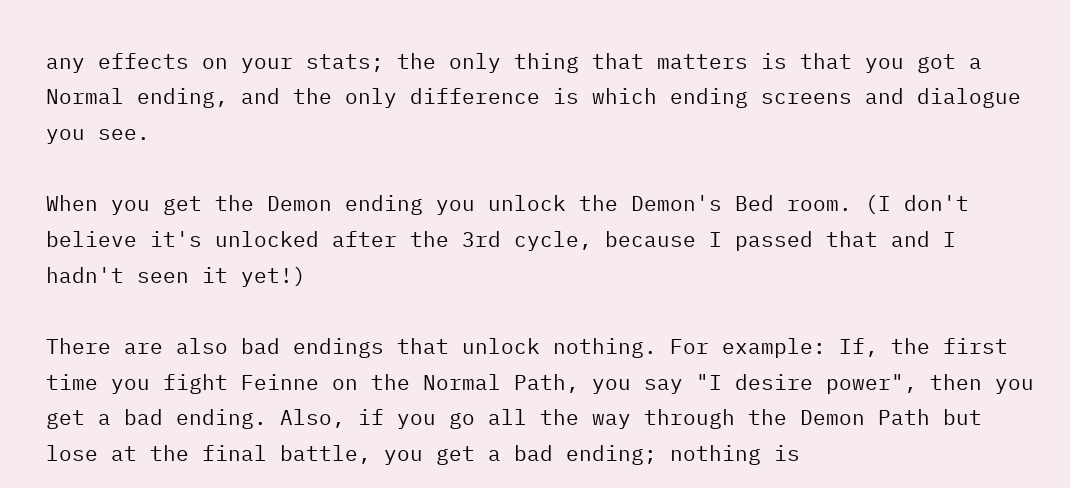any effects on your stats; the only thing that matters is that you got a Normal ending, and the only difference is which ending screens and dialogue you see.

When you get the Demon ending you unlock the Demon's Bed room. (I don't believe it's unlocked after the 3rd cycle, because I passed that and I hadn't seen it yet!)

There are also bad endings that unlock nothing. For example: If, the first time you fight Feinne on the Normal Path, you say "I desire power", then you get a bad ending. Also, if you go all the way through the Demon Path but lose at the final battle, you get a bad ending; nothing is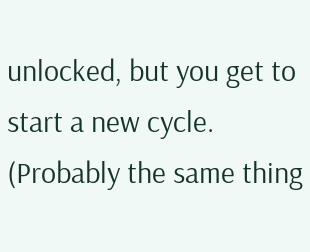unlocked, but you get to start a new cycle. (Probably the same thing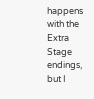happens with the Extra Stage endings, but I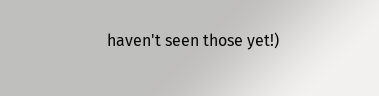haven't seen those yet!)